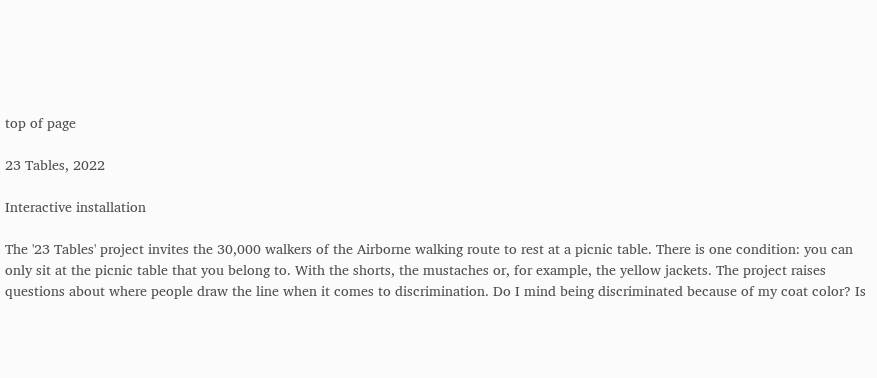top of page

23 Tables, 2022

Interactive installation

The '23 Tables' project invites the 30,000 walkers of the Airborne walking route to rest at a picnic table. There is one condition: you can only sit at the picnic table that you belong to. With the shorts, the mustaches or, for example, the yellow jackets. The project raises questions about where people draw the line when it comes to discrimination. Do I mind being discriminated because of my coat color? Is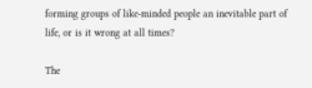forming groups of like-minded people an inevitable part of life, or is it wrong at all times?

The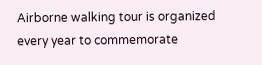Airborne walking tour is organized every year to commemorate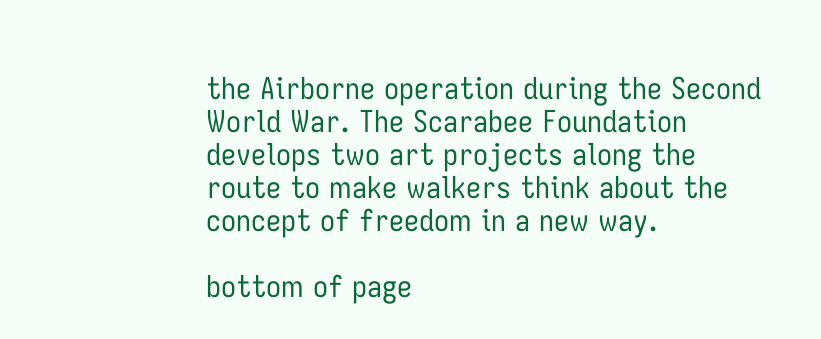the Airborne operation during the Second World War. The Scarabee Foundation develops two art projects along the route to make walkers think about the concept of freedom in a new way.

bottom of page